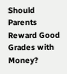Should Parents Reward Good Grades with Money?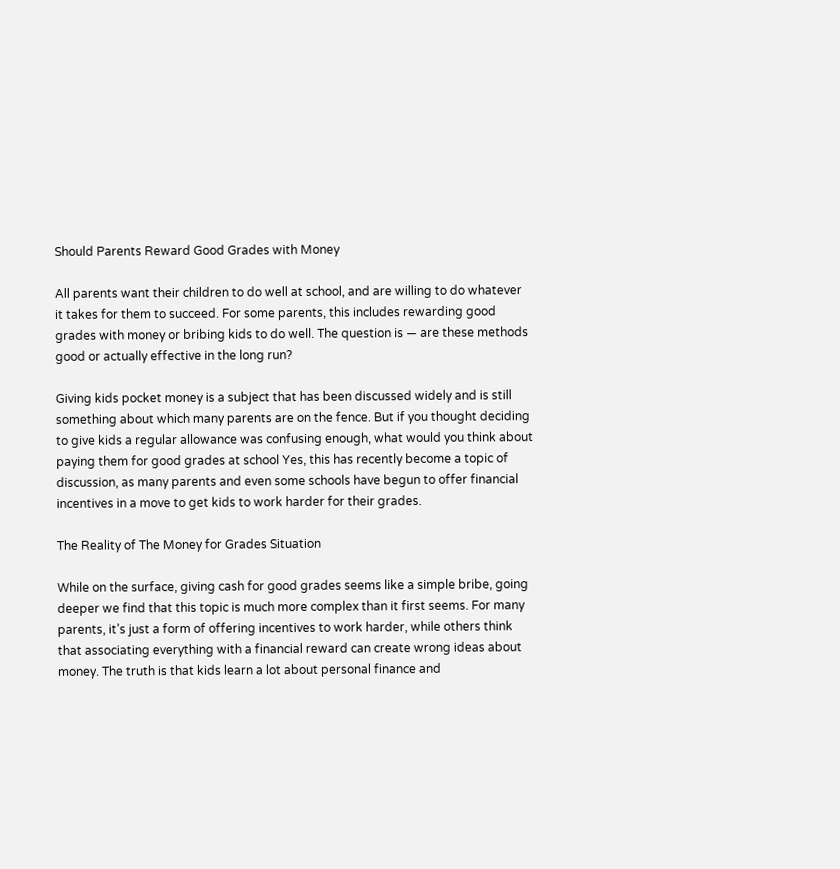Should Parents Reward Good Grades with Money

All parents want their children to do well at school, and are willing to do whatever it takes for them to succeed. For some parents, this includes rewarding good grades with money or bribing kids to do well. The question is — are these methods good or actually effective in the long run?

Giving kids pocket money is a subject that has been discussed widely and is still something about which many parents are on the fence. But if you thought deciding to give kids a regular allowance was confusing enough, what would you think about paying them for good grades at school Yes, this has recently become a topic of discussion, as many parents and even some schools have begun to offer financial incentives in a move to get kids to work harder for their grades.

The Reality of The Money for Grades Situation

While on the surface, giving cash for good grades seems like a simple bribe, going deeper we find that this topic is much more complex than it first seems. For many parents, it’s just a form of offering incentives to work harder, while others think that associating everything with a financial reward can create wrong ideas about money. The truth is that kids learn a lot about personal finance and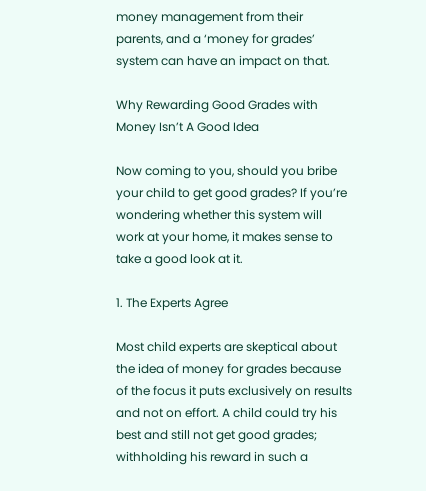money management from their parents, and a ‘money for grades’ system can have an impact on that.

Why Rewarding Good Grades with Money Isn’t A Good Idea

Now coming to you, should you bribe your child to get good grades? If you’re wondering whether this system will work at your home, it makes sense to take a good look at it.

1. The Experts Agree

Most child experts are skeptical about the idea of money for grades because of the focus it puts exclusively on results and not on effort. A child could try his best and still not get good grades; withholding his reward in such a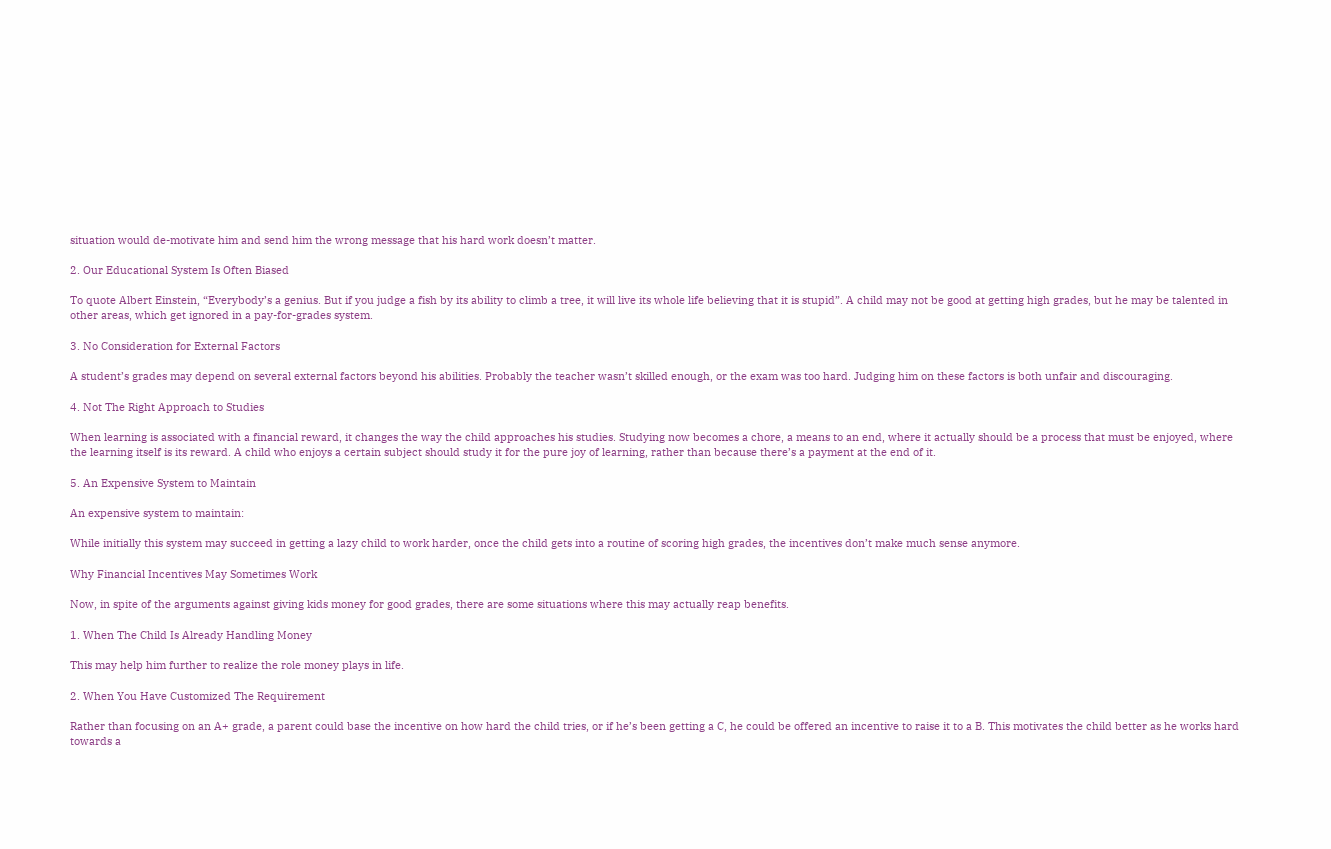situation would de-motivate him and send him the wrong message that his hard work doesn’t matter.

2. Our Educational System Is Often Biased

To quote Albert Einstein, “Everybody’s a genius. But if you judge a fish by its ability to climb a tree, it will live its whole life believing that it is stupid”. A child may not be good at getting high grades, but he may be talented in other areas, which get ignored in a pay-for-grades system.

3. No Consideration for External Factors

A student’s grades may depend on several external factors beyond his abilities. Probably the teacher wasn’t skilled enough, or the exam was too hard. Judging him on these factors is both unfair and discouraging.

4. Not The Right Approach to Studies

When learning is associated with a financial reward, it changes the way the child approaches his studies. Studying now becomes a chore, a means to an end, where it actually should be a process that must be enjoyed, where the learning itself is its reward. A child who enjoys a certain subject should study it for the pure joy of learning, rather than because there’s a payment at the end of it.

5. An Expensive System to Maintain

An expensive system to maintain:

While initially this system may succeed in getting a lazy child to work harder, once the child gets into a routine of scoring high grades, the incentives don’t make much sense anymore.

Why Financial Incentives May Sometimes Work

Now, in spite of the arguments against giving kids money for good grades, there are some situations where this may actually reap benefits.

1. When The Child Is Already Handling Money

This may help him further to realize the role money plays in life.

2. When You Have Customized The Requirement

Rather than focusing on an A+ grade, a parent could base the incentive on how hard the child tries, or if he’s been getting a C, he could be offered an incentive to raise it to a B. This motivates the child better as he works hard towards a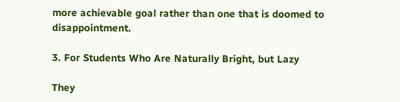more achievable goal rather than one that is doomed to disappointment.

3. For Students Who Are Naturally Bright, but Lazy

They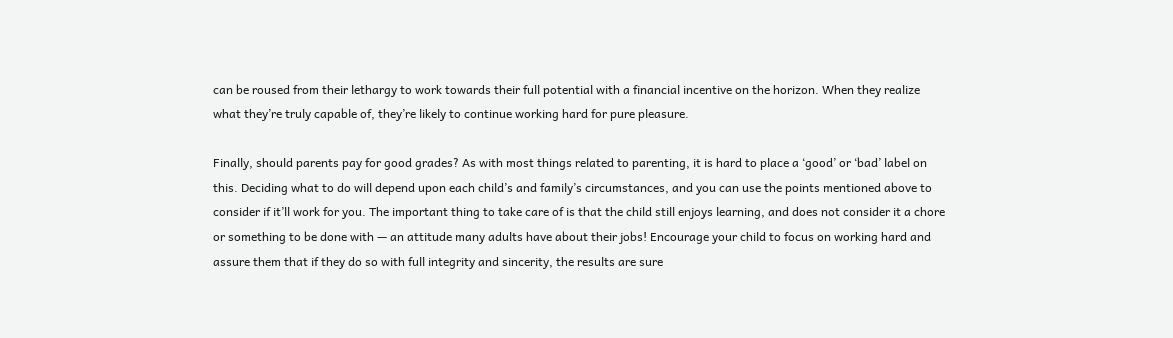can be roused from their lethargy to work towards their full potential with a financial incentive on the horizon. When they realize what they’re truly capable of, they’re likely to continue working hard for pure pleasure.

Finally, should parents pay for good grades? As with most things related to parenting, it is hard to place a ‘good’ or ‘bad’ label on this. Deciding what to do will depend upon each child’s and family’s circumstances, and you can use the points mentioned above to consider if it’ll work for you. The important thing to take care of is that the child still enjoys learning, and does not consider it a chore or something to be done with — an attitude many adults have about their jobs! Encourage your child to focus on working hard and assure them that if they do so with full integrity and sincerity, the results are sure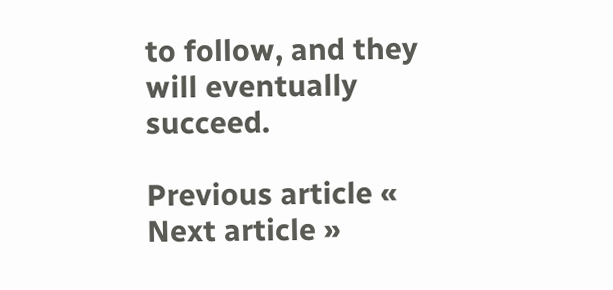to follow, and they will eventually succeed.

Previous article «
Next article »